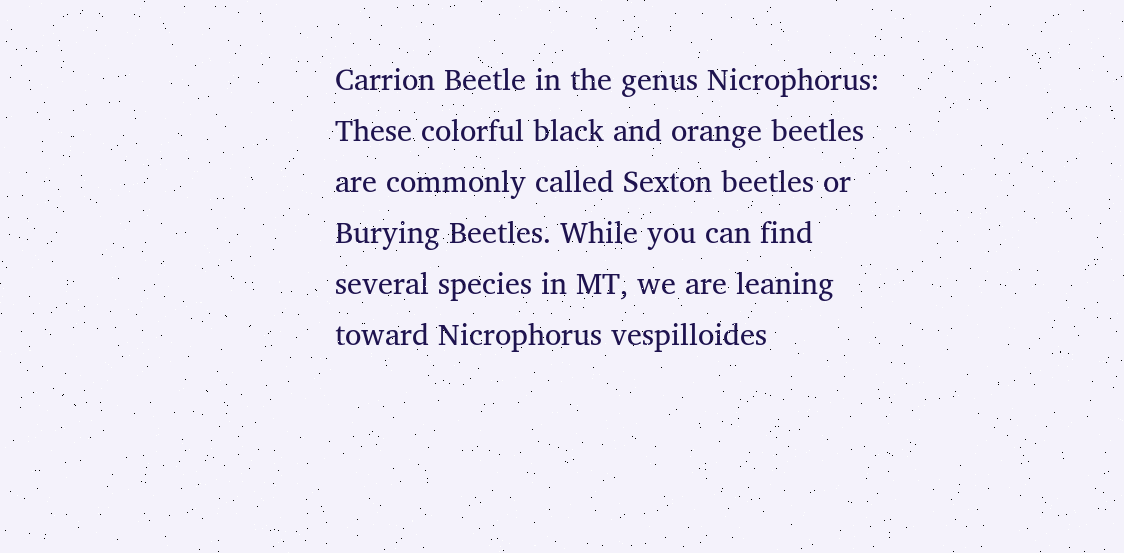Carrion Beetle in the genus Nicrophorus: These colorful black and orange beetles are commonly called Sexton beetles or Burying Beetles. While you can find several species in MT, we are leaning toward Nicrophorus vespilloides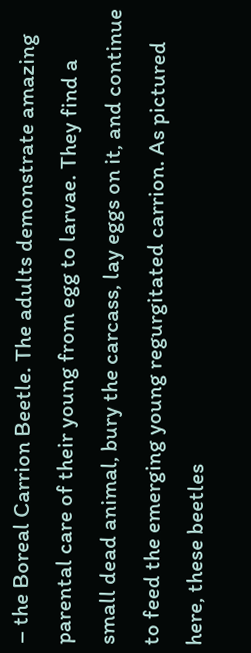– the Boreal Carrion Beetle. The adults demonstrate amazing parental care of their young from egg to larvae. They find a small dead animal, bury the carcass, lay eggs on it, and continue to feed the emerging young regurgitated carrion. As pictured here, these beetles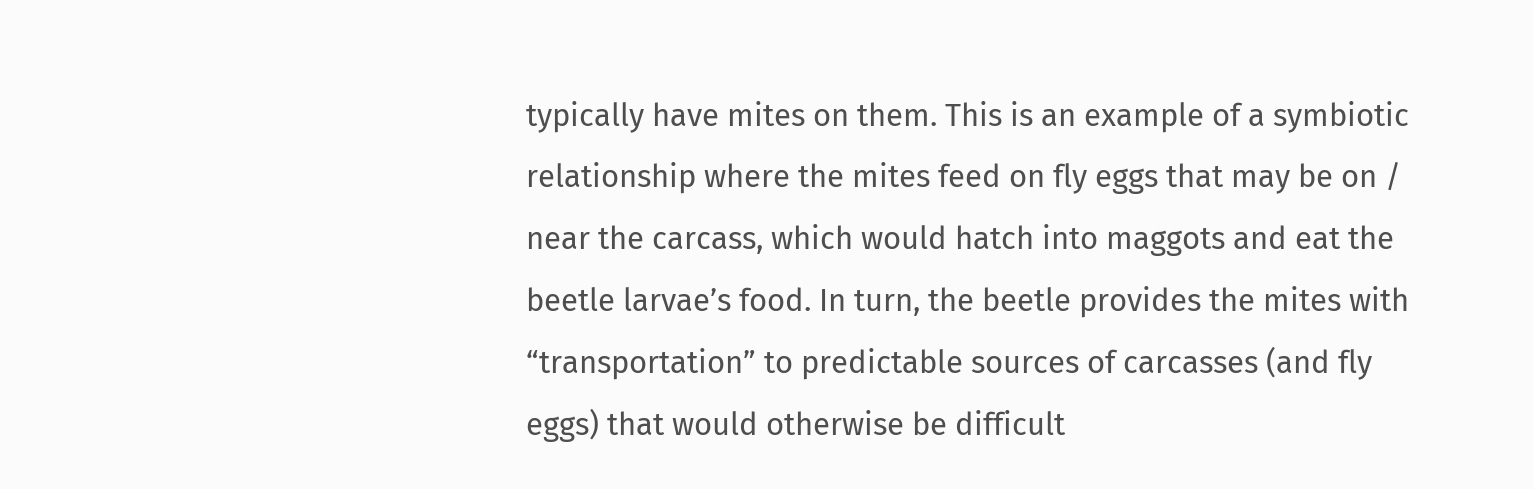typically have mites on them. This is an example of a symbiotic relationship where the mites feed on fly eggs that may be on / near the carcass, which would hatch into maggots and eat the beetle larvae’s food. In turn, the beetle provides the mites with “transportation” to predictable sources of carcasses (and fly eggs) that would otherwise be difficult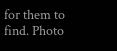for them to find. Photo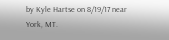by Kyle Hartse on 8/19/17 near York, MT.